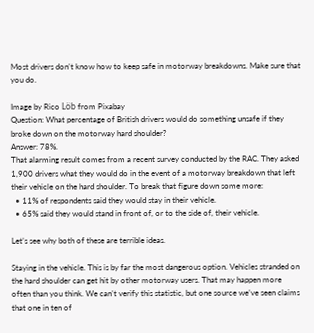Most drivers don’t know how to keep safe in motorway breakdowns. Make sure that you do.

Image by Rico Löb from Pixabay
Question: What percentage of British drivers would do something unsafe if they broke down on the motorway hard shoulder?
Answer: 78%.
That alarming result comes from a recent survey conducted by the RAC. They asked 1,900 drivers what they would do in the event of a motorway breakdown that left their vehicle on the hard shoulder. To break that figure down some more:
  • 11% of respondents said they would stay in their vehicle.
  • 65% said they would stand in front of, or to the side of, their vehicle.

Let’s see why both of these are terrible ideas.

Staying in the vehicle. This is by far the most dangerous option. Vehicles stranded on the hard shoulder can get hit by other motorway users. That may happen more often than you think. We can’t verify this statistic, but one source we’ve seen claims that one in ten of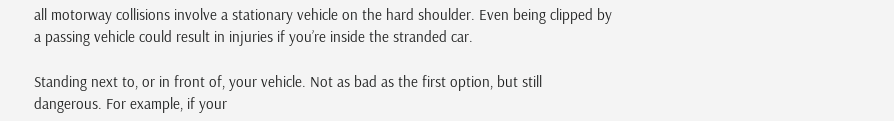all motorway collisions involve a stationary vehicle on the hard shoulder. Even being clipped by a passing vehicle could result in injuries if you’re inside the stranded car.

Standing next to, or in front of, your vehicle. Not as bad as the first option, but still dangerous. For example, if your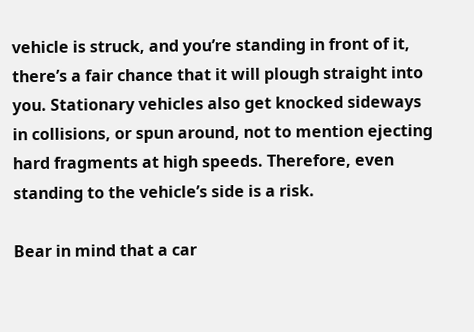vehicle is struck, and you’re standing in front of it, there’s a fair chance that it will plough straight into you. Stationary vehicles also get knocked sideways in collisions, or spun around, not to mention ejecting hard fragments at high speeds. Therefore, even standing to the vehicle’s side is a risk.

Bear in mind that a car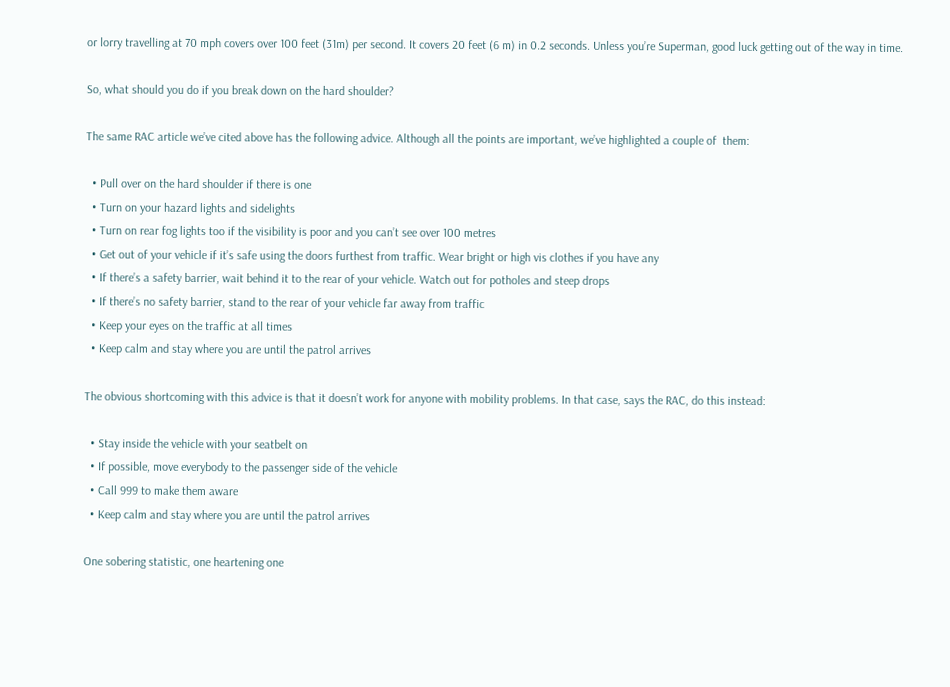or lorry travelling at 70 mph covers over 100 feet (31m) per second. It covers 20 feet (6 m) in 0.2 seconds. Unless you’re Superman, good luck getting out of the way in time.

So, what should you do if you break down on the hard shoulder?

The same RAC article we’ve cited above has the following advice. Although all the points are important, we’ve highlighted a couple of  them:

  • Pull over on the hard shoulder if there is one
  • Turn on your hazard lights and sidelights
  • Turn on rear fog lights too if the visibility is poor and you can’t see over 100 metres
  • Get out of your vehicle if it’s safe using the doors furthest from traffic. Wear bright or high vis clothes if you have any
  • If there’s a safety barrier, wait behind it to the rear of your vehicle. Watch out for potholes and steep drops
  • If there’s no safety barrier, stand to the rear of your vehicle far away from traffic
  • Keep your eyes on the traffic at all times
  • Keep calm and stay where you are until the patrol arrives

The obvious shortcoming with this advice is that it doesn’t work for anyone with mobility problems. In that case, says the RAC, do this instead:

  • Stay inside the vehicle with your seatbelt on
  • If possible, move everybody to the passenger side of the vehicle
  • Call 999 to make them aware
  • Keep calm and stay where you are until the patrol arrives

One sobering statistic, one heartening one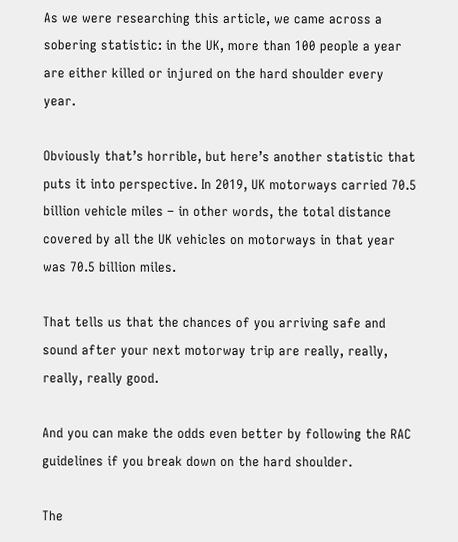As we were researching this article, we came across a sobering statistic: in the UK, more than 100 people a year are either killed or injured on the hard shoulder every year.

Obviously that’s horrible, but here’s another statistic that puts it into perspective. In 2019, UK motorways carried 70.5 billion vehicle miles – in other words, the total distance covered by all the UK vehicles on motorways in that year was 70.5 billion miles.

That tells us that the chances of you arriving safe and sound after your next motorway trip are really, really, really, really good.

And you can make the odds even better by following the RAC guidelines if you break down on the hard shoulder.

The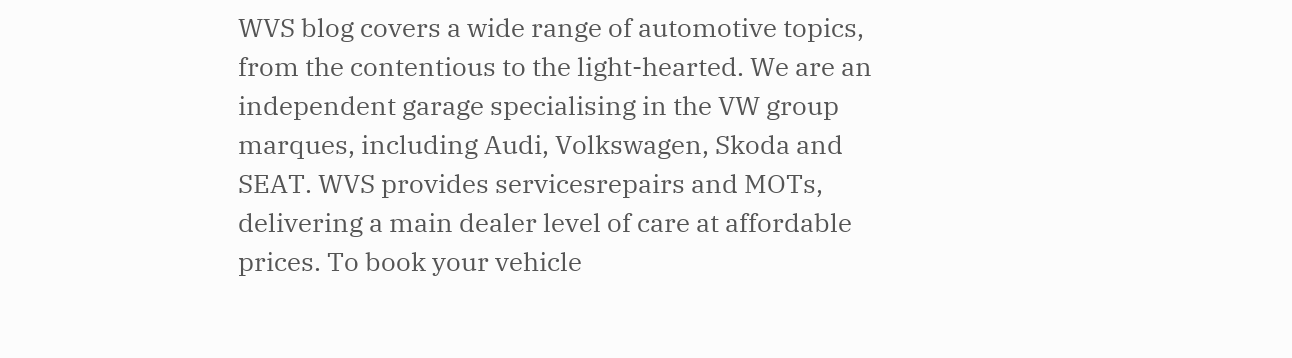WVS blog covers a wide range of automotive topics, from the contentious to the light-hearted. We are an independent garage specialising in the VW group marques, including Audi, Volkswagen, Skoda and SEAT. WVS provides servicesrepairs and MOTs, delivering a main dealer level of care at affordable prices. To book your vehicle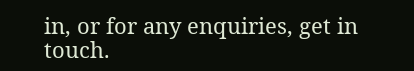in, or for any enquiries, get in touch.